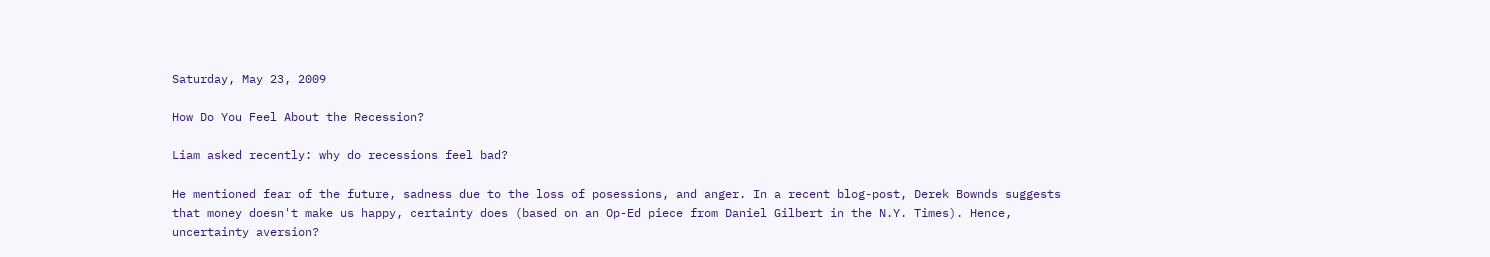Saturday, May 23, 2009

How Do You Feel About the Recession?

Liam asked recently: why do recessions feel bad?

He mentioned fear of the future, sadness due to the loss of posessions, and anger. In a recent blog-post, Derek Bownds suggests that money doesn't make us happy, certainty does (based on an Op-Ed piece from Daniel Gilbert in the N.Y. Times). Hence, uncertainty aversion?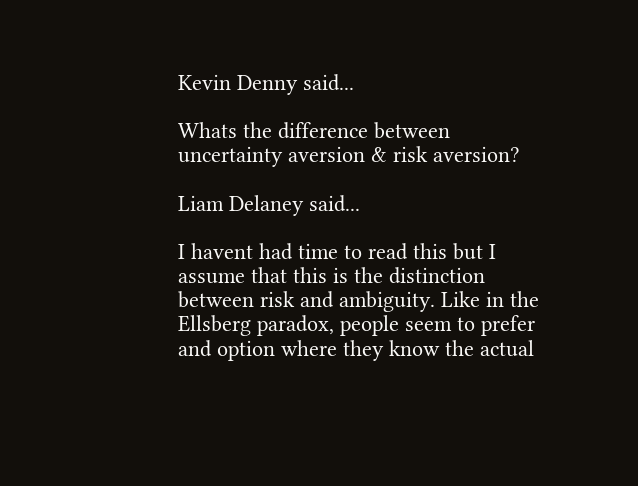Kevin Denny said...

Whats the difference between uncertainty aversion & risk aversion?

Liam Delaney said...

I havent had time to read this but I assume that this is the distinction between risk and ambiguity. Like in the Ellsberg paradox, people seem to prefer and option where they know the actual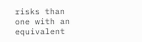risks than one with an equivalent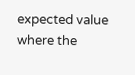expected value where the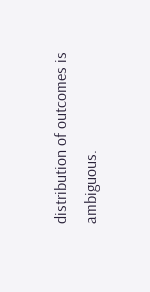distribution of outcomes is ambiguous.